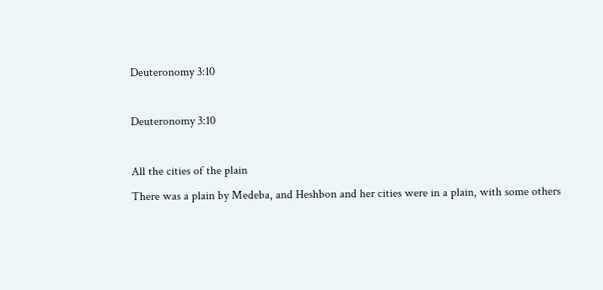Deuteronomy 3:10

Deuteronomy 3:10

All the cities of the plain
There was a plain by Medeba, and Heshbon and her cities were in a plain, with some others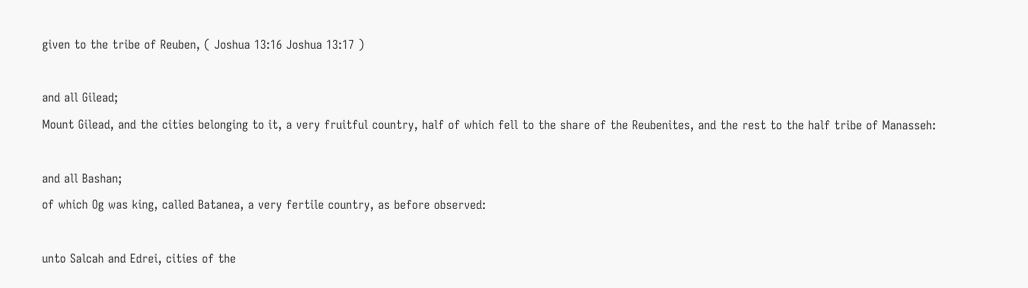given to the tribe of Reuben, ( Joshua 13:16 Joshua 13:17 )

and all Gilead;
Mount Gilead, and the cities belonging to it, a very fruitful country, half of which fell to the share of the Reubenites, and the rest to the half tribe of Manasseh:

and all Bashan;
of which Og was king, called Batanea, a very fertile country, as before observed:

unto Salcah and Edrei, cities of the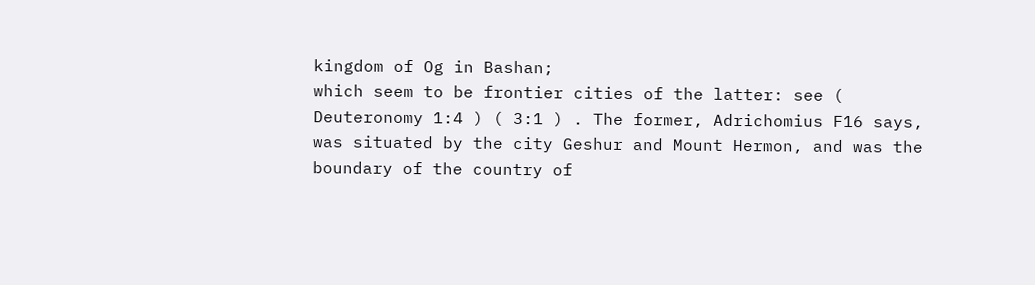kingdom of Og in Bashan;
which seem to be frontier cities of the latter: see ( Deuteronomy 1:4 ) ( 3:1 ) . The former, Adrichomius F16 says, was situated by the city Geshur and Mount Hermon, and was the boundary of the country of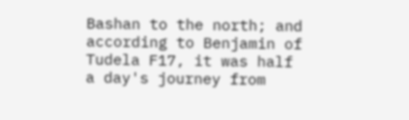Bashan to the north; and according to Benjamin of Tudela F17, it was half a day's journey from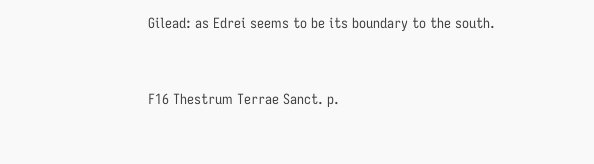Gilead: as Edrei seems to be its boundary to the south.


F16 Thestrum Terrae Sanct. p.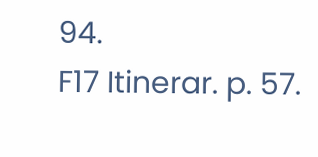94.
F17 Itinerar. p. 57.